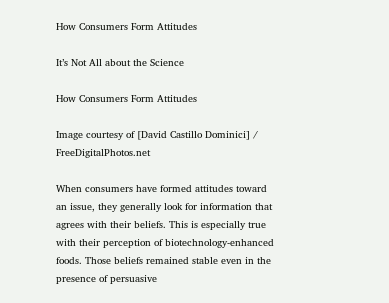How Consumers Form Attitudes

It’s Not All about the Science

How Consumers Form Attitudes

Image courtesy of [David Castillo Dominici] / FreeDigitalPhotos.net

When consumers have formed attitudes toward an issue, they generally look for information that agrees with their beliefs. This is especially true with their perception of biotechnology-enhanced foods. Those beliefs remained stable even in the presence of persuasive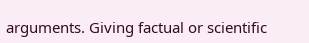arguments. Giving factual or scientific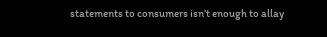statements to consumers isn’t enough to allay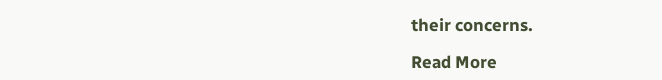their concerns.

Read More